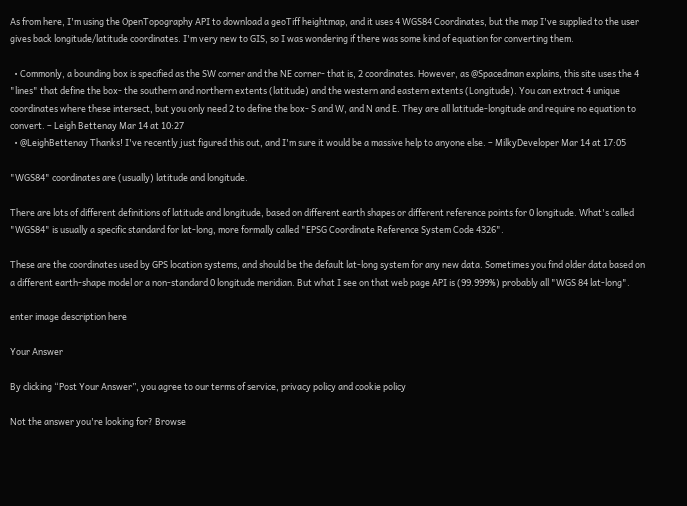As from here, I'm using the OpenTopography API to download a geoTiff heightmap, and it uses 4 WGS84 Coordinates, but the map I've supplied to the user gives back longitude/latitude coordinates. I'm very new to GIS, so I was wondering if there was some kind of equation for converting them.

  • Commonly, a bounding box is specified as the SW corner and the NE corner- that is, 2 coordinates. However, as @Spacedman explains, this site uses the 4 "lines" that define the box- the southern and northern extents (latitude) and the western and eastern extents (Longitude). You can extract 4 unique coordinates where these intersect, but you only need 2 to define the box- S and W, and N and E. They are all latitude-longitude and require no equation to convert. – Leigh Bettenay Mar 14 at 10:27
  • @LeighBettenay Thanks! I've recently just figured this out, and I'm sure it would be a massive help to anyone else. – MilkyDeveloper Mar 14 at 17:05

"WGS84" coordinates are (usually) latitude and longitude.

There are lots of different definitions of latitude and longitude, based on different earth shapes or different reference points for 0 longitude. What's called "WGS84" is usually a specific standard for lat-long, more formally called "EPSG Coordinate Reference System Code 4326".

These are the coordinates used by GPS location systems, and should be the default lat-long system for any new data. Sometimes you find older data based on a different earth-shape model or a non-standard 0 longitude meridian. But what I see on that web page API is (99.999%) probably all "WGS 84 lat-long".

enter image description here

Your Answer

By clicking “Post Your Answer”, you agree to our terms of service, privacy policy and cookie policy

Not the answer you're looking for? Browse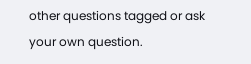other questions tagged or ask your own question.